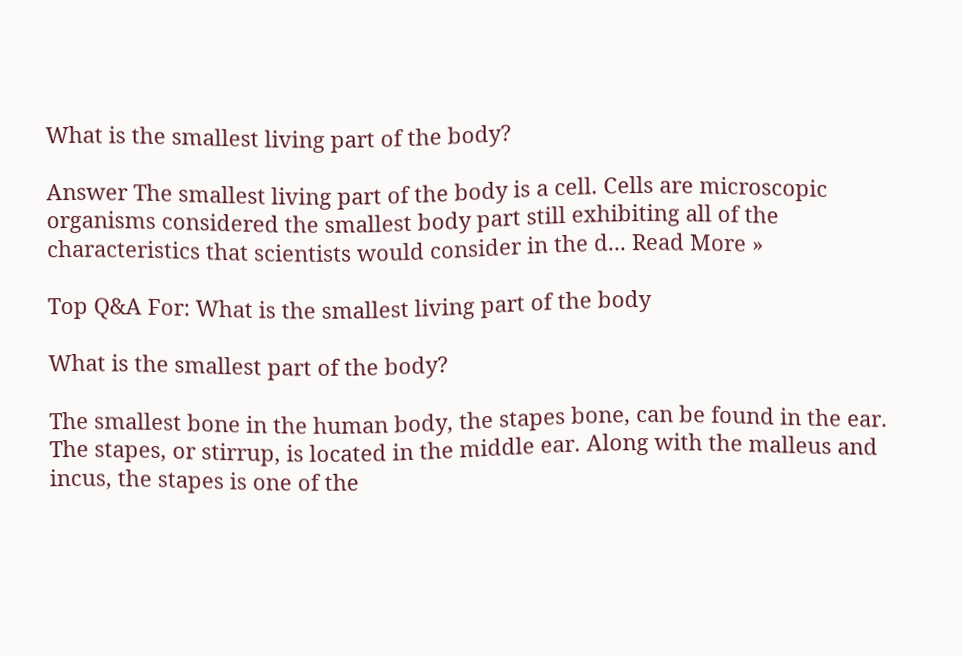What is the smallest living part of the body?

Answer The smallest living part of the body is a cell. Cells are microscopic organisms considered the smallest body part still exhibiting all of the characteristics that scientists would consider in the d... Read More »

Top Q&A For: What is the smallest living part of the body

What is the smallest part of the body?

The smallest bone in the human body, the stapes bone, can be found in the ear. The stapes, or stirrup, is located in the middle ear. Along with the malleus and incus, the stapes is one of the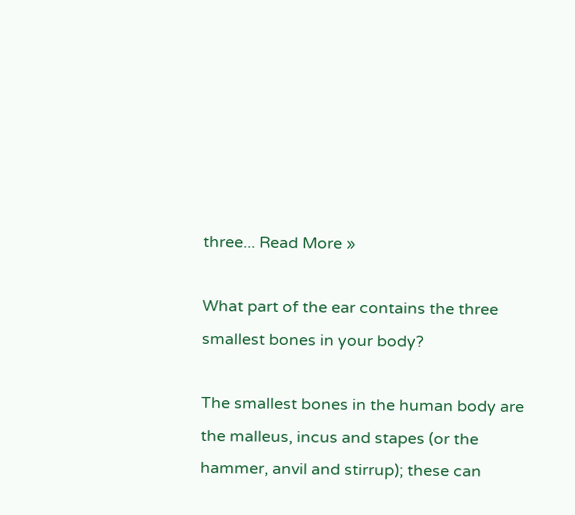three... Read More »

What part of the ear contains the three smallest bones in your body?

The smallest bones in the human body are the malleus, incus and stapes (or the hammer, anvil and stirrup); these can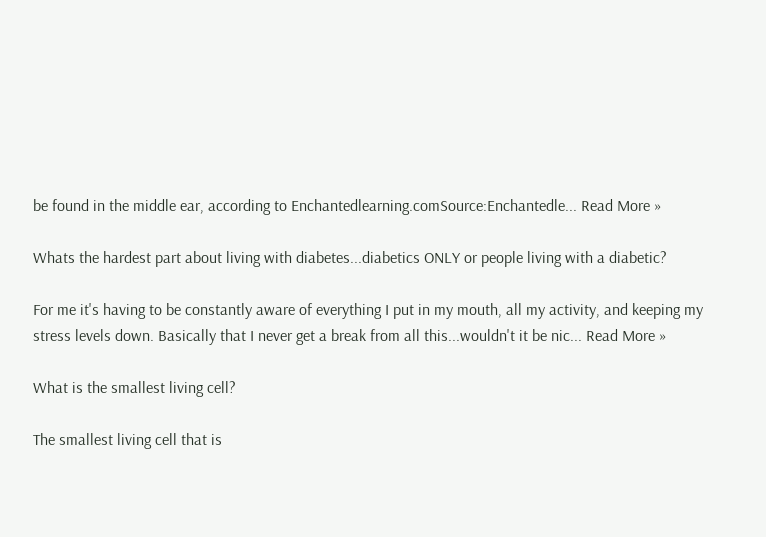be found in the middle ear, according to Enchantedlearning.comSource:Enchantedle... Read More »

Whats the hardest part about living with diabetes...diabetics ONLY or people living with a diabetic?

For me it's having to be constantly aware of everything I put in my mouth, all my activity, and keeping my stress levels down. Basically that I never get a break from all this...wouldn't it be nic... Read More »

What is the smallest living cell?

The smallest living cell that is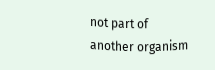not part of another organism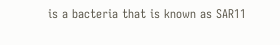is a bacteria that is known as SAR11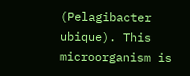(Pelagibacter ubique). This microorganism is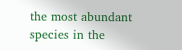the most abundant species in the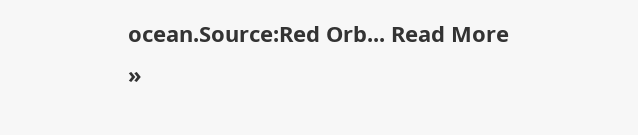ocean.Source:Red Orb... Read More »